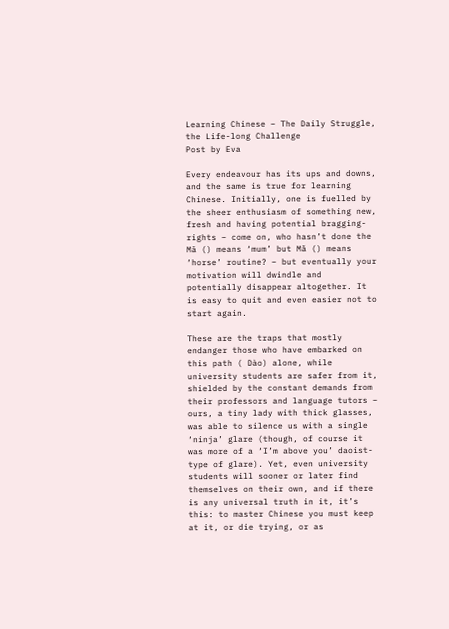Learning Chinese – The Daily Struggle, the Life-long Challenge
Post by Eva

Every endeavour has its ups and downs, and the same is true for learning Chinese. Initially, one is fuelled by the sheer enthusiasm of something new, fresh and having potential bragging-rights – come on, who hasn’t done the Mā () means ‘mum’ but Mǎ () means ‘horse’ routine? – but eventually your motivation will dwindle and potentially disappear altogether. It is easy to quit and even easier not to start again.

These are the traps that mostly endanger those who have embarked on this path ( Dào) alone, while university students are safer from it, shielded by the constant demands from their professors and language tutors – ours, a tiny lady with thick glasses, was able to silence us with a single ‘ninja’ glare (though, of course it was more of a ‘I’m above you’ daoist-type of glare). Yet, even university students will sooner or later find themselves on their own, and if there is any universal truth in it, it’s this: to master Chinese you must keep at it, or die trying, or as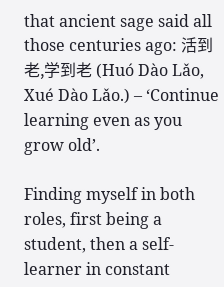that ancient sage said all those centuries ago: 活到老,学到老 (Huó Dào Lǎo, Xué Dào Lǎo.) – ‘Continue learning even as you grow old’.

Finding myself in both roles, first being a student, then a self-learner in constant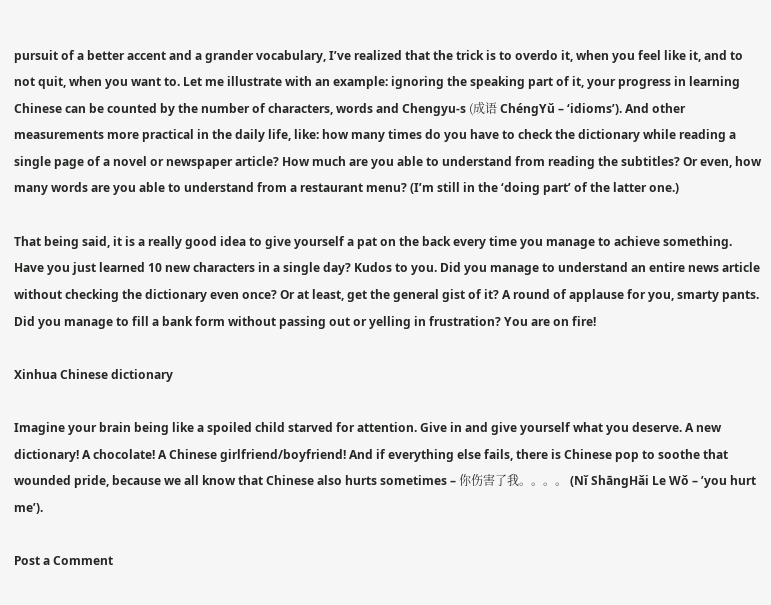pursuit of a better accent and a grander vocabulary, I’ve realized that the trick is to overdo it, when you feel like it, and to not quit, when you want to. Let me illustrate with an example: ignoring the speaking part of it, your progress in learning Chinese can be counted by the number of characters, words and Chengyu-s (成语 ChéngYǔ – ‘idioms’). And other measurements more practical in the daily life, like: how many times do you have to check the dictionary while reading a single page of a novel or newspaper article? How much are you able to understand from reading the subtitles? Or even, how many words are you able to understand from a restaurant menu? (I’m still in the ‘doing part’ of the latter one.)

That being said, it is a really good idea to give yourself a pat on the back every time you manage to achieve something. Have you just learned 10 new characters in a single day? Kudos to you. Did you manage to understand an entire news article without checking the dictionary even once? Or at least, get the general gist of it? A round of applause for you, smarty pants. Did you manage to fill a bank form without passing out or yelling in frustration? You are on fire!

Xinhua Chinese dictionary

Imagine your brain being like a spoiled child starved for attention. Give in and give yourself what you deserve. A new dictionary! A chocolate! A Chinese girlfriend/boyfriend! And if everything else fails, there is Chinese pop to soothe that wounded pride, because we all know that Chinese also hurts sometimes – 你伤害了我。。。。 (Nǐ ShāngHǎi Le Wǒ – ’you hurt me’).

Post a Comment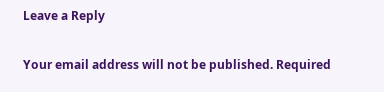Leave a Reply

Your email address will not be published. Required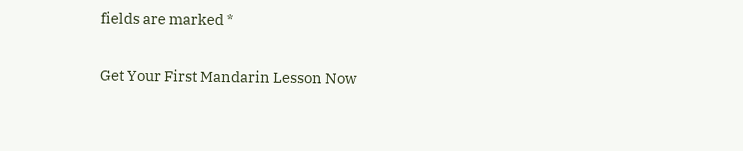fields are marked *

Get Your First Mandarin Lesson Now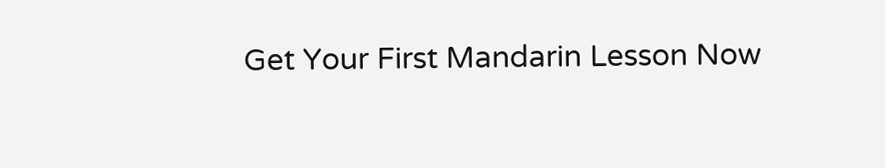Get Your First Mandarin Lesson Now